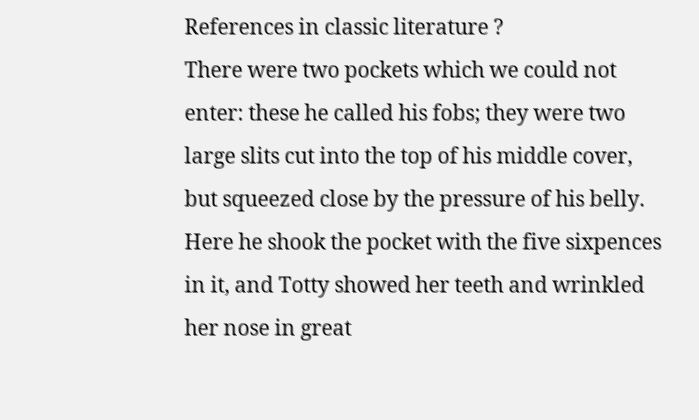References in classic literature ?
There were two pockets which we could not enter: these he called his fobs; they were two large slits cut into the top of his middle cover, but squeezed close by the pressure of his belly.
Here he shook the pocket with the five sixpences in it, and Totty showed her teeth and wrinkled her nose in great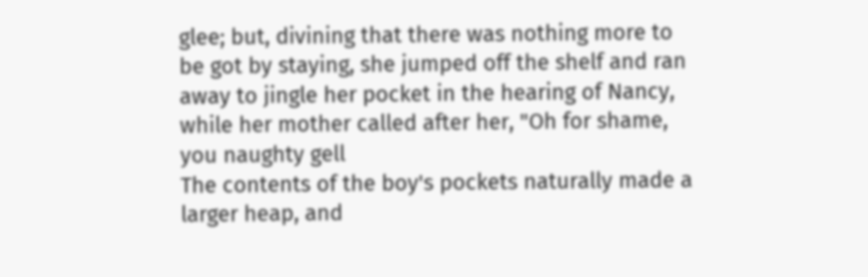glee; but, divining that there was nothing more to be got by staying, she jumped off the shelf and ran away to jingle her pocket in the hearing of Nancy, while her mother called after her, "Oh for shame, you naughty gell
The contents of the boy's pockets naturally made a larger heap, and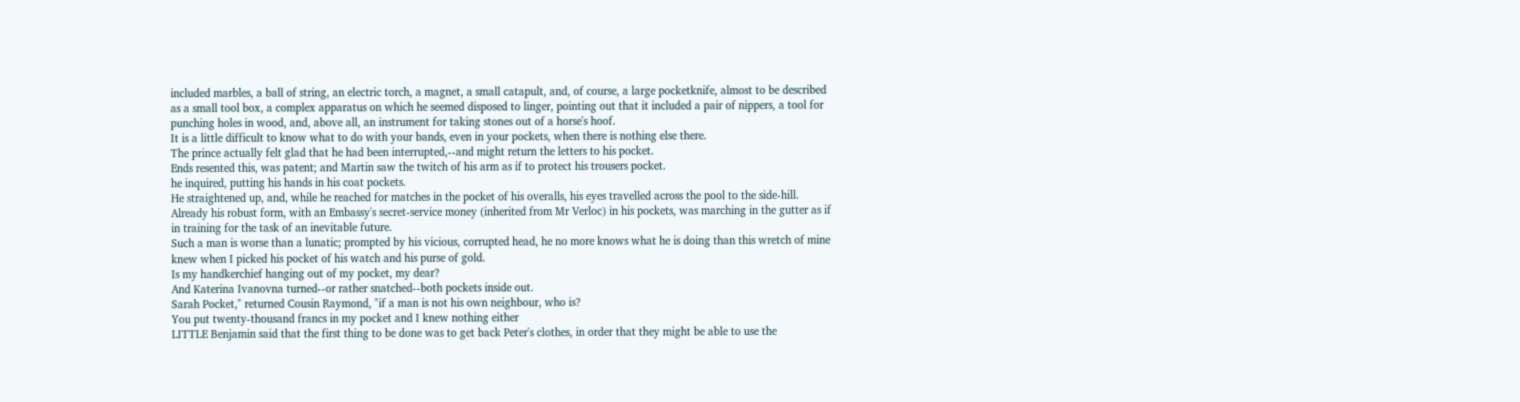included marbles, a ball of string, an electric torch, a magnet, a small catapult, and, of course, a large pocketknife, almost to be described as a small tool box, a complex apparatus on which he seemed disposed to linger, pointing out that it included a pair of nippers, a tool for punching holes in wood, and, above all, an instrument for taking stones out of a horse's hoof.
It is a little difficult to know what to do with your bands, even in your pockets, when there is nothing else there.
The prince actually felt glad that he had been interrupted,--and might return the letters to his pocket.
Ends resented this, was patent; and Martin saw the twitch of his arm as if to protect his trousers pocket.
he inquired, putting his hands in his coat pockets.
He straightened up, and, while he reached for matches in the pocket of his overalls, his eyes travelled across the pool to the side-hill.
Already his robust form, with an Embassy's secret-service money (inherited from Mr Verloc) in his pockets, was marching in the gutter as if in training for the task of an inevitable future.
Such a man is worse than a lunatic; prompted by his vicious, corrupted head, he no more knows what he is doing than this wretch of mine knew when I picked his pocket of his watch and his purse of gold.
Is my handkerchief hanging out of my pocket, my dear?
And Katerina Ivanovna turned--or rather snatched--both pockets inside out.
Sarah Pocket," returned Cousin Raymond, "if a man is not his own neighbour, who is?
You put twenty-thousand francs in my pocket and I knew nothing either
LITTLE Benjamin said that the first thing to be done was to get back Peter's clothes, in order that they might be able to use the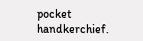pocket handkerchief.